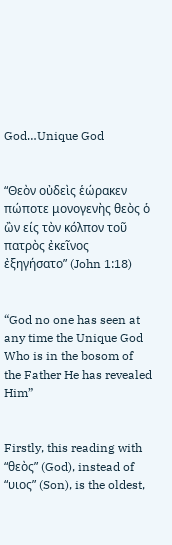God…Unique God


“Θεὸν οὐδεὶς ἑώρακεν πώποτε μονογενὴς θεὸς ὁ ὢν είς τὸν κόλπον τοῦ πατρὸς ἐκεῖνος ἐξηγήσατο” (John 1:18)


“God no one has seen at any time the Unique God Who is in the bosom of the Father He has revealed Him”


Firstly, this reading with “θεὸς” (God), instead of “υιος” (Son), is the oldest,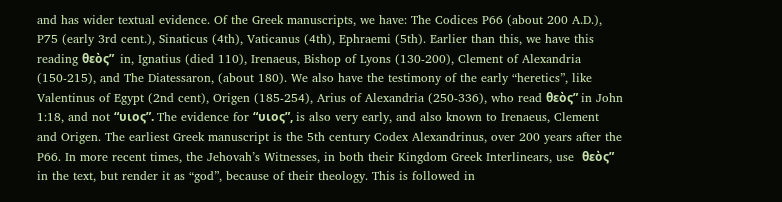and has wider textual evidence. Of the Greek manuscripts, we have: The Codices P66 (about 200 A.D.), P75 (early 3rd cent.), Sinaticus (4th), Vaticanus (4th), Ephraemi (5th). Earlier than this, we have this reading θεὸς”  in, Ignatius (died 110), Irenaeus, Bishop of Lyons (130-200), Clement of Alexandria (150-215), and The Diatessaron, (about 180). We also have the testimony of the early “heretics”, like Valentinus of Egypt (2nd cent), Origen (185-254), Arius of Alexandria (250-336), who read θεὸς” in John 1:18, and not “υιος”. The evidence for “υιος”, is also very early, and also known to Irenaeus, Clement and Origen. The earliest Greek manuscript is the 5th century Codex Alexandrinus, over 200 years after the P66. In more recent times, the Jehovah’s Witnesses, in both their Kingdom Greek Interlinears, use  θεὸς” in the text, but render it as “god”, because of their theology. This is followed in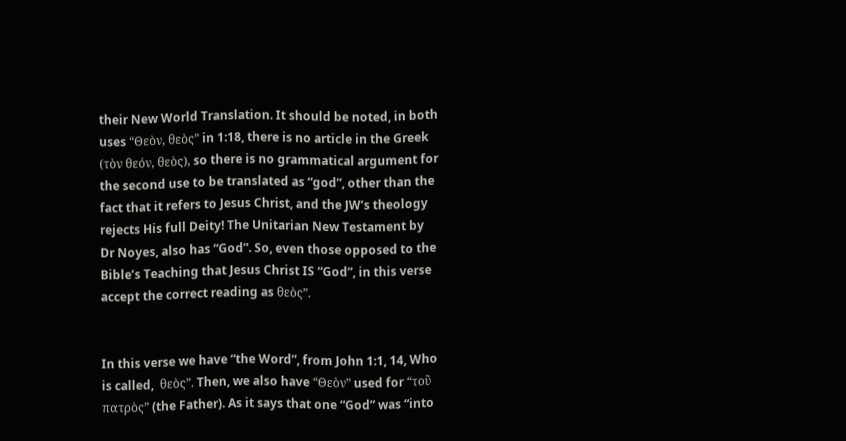their New World Translation. It should be noted, in both uses “Θεὸν, θεὸς” in 1:18, there is no article in the Greek (τὸν θεόν, θεὸς), so there is no grammatical argument for the second use to be translated as “god”, other than the fact that it refers to Jesus Christ, and the JW’s theology rejects His full Deity! The Unitarian New Testament by Dr Noyes, also has “God”. So, even those opposed to the Bible’s Teaching that Jesus Christ IS “God”, in this verse accept the correct reading as θεὸς”.


In this verse we have “the Word”, from John 1:1, 14, Who is called,  θεὸς”. Then, we also have “Θεὸν” used for “τοῦ πατρὸς” (the Father). As it says that one “God” was “into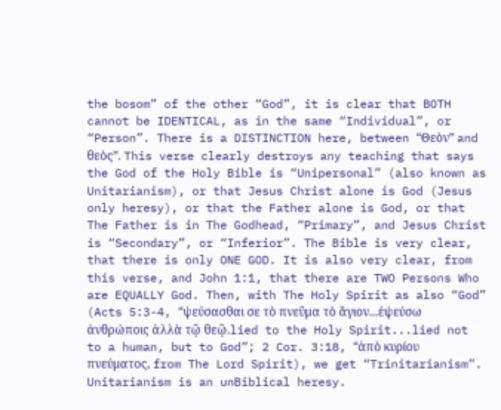the bosom” of the other “God”, it is clear that BOTH cannot be IDENTICAL, as in the same “Individual”, or “Person”. There is a DISTINCTION here, between “Θεὸν” and θεὸς”. This verse clearly destroys any teaching that says the God of the Holy Bible is “Unipersonal” (also known as Unitarianism), or that Jesus Christ alone is God (Jesus only heresy), or that the Father alone is God, or that The Father is in The Godhead, “Primary”, and Jesus Christ is “Secondary”, or “Inferior”. The Bible is very clear, that there is only ONE GOD. It is also very clear, from this verse, and John 1:1, that there are TWO Persons Who are EQUALLY God. Then, with The Holy Spirit as also “God” (Acts 5:3-4, “ψεύσασθαι σε τὸ πνεῦμα τὸ ἅγιον...ἐψεύσω ἀνθρώποις ἀλλὰ τῷ θεῷ.lied to the Holy Spirit...lied not to a human, but to God”; 2 Cor. 3:18, “ἀπὸ κυρίου πνεύματος, from The Lord Spirit), we get “Trinitarianism”. Unitarianism is an unBiblical heresy.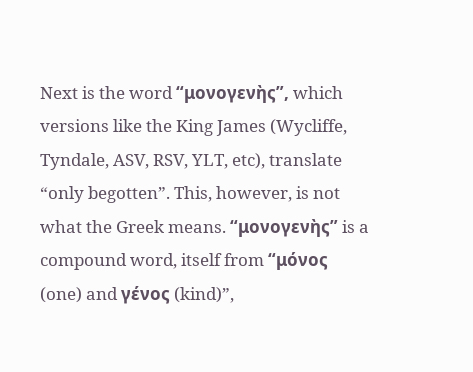Next is the word “μονογενὴς”, which versions like the King James (Wycliffe, Tyndale, ASV, RSV, YLT, etc), translate “only begotten”. This, however, is not what the Greek means. “μονογενὴς” is a compound word, itself from “μόνος (one) and γένος (kind)”,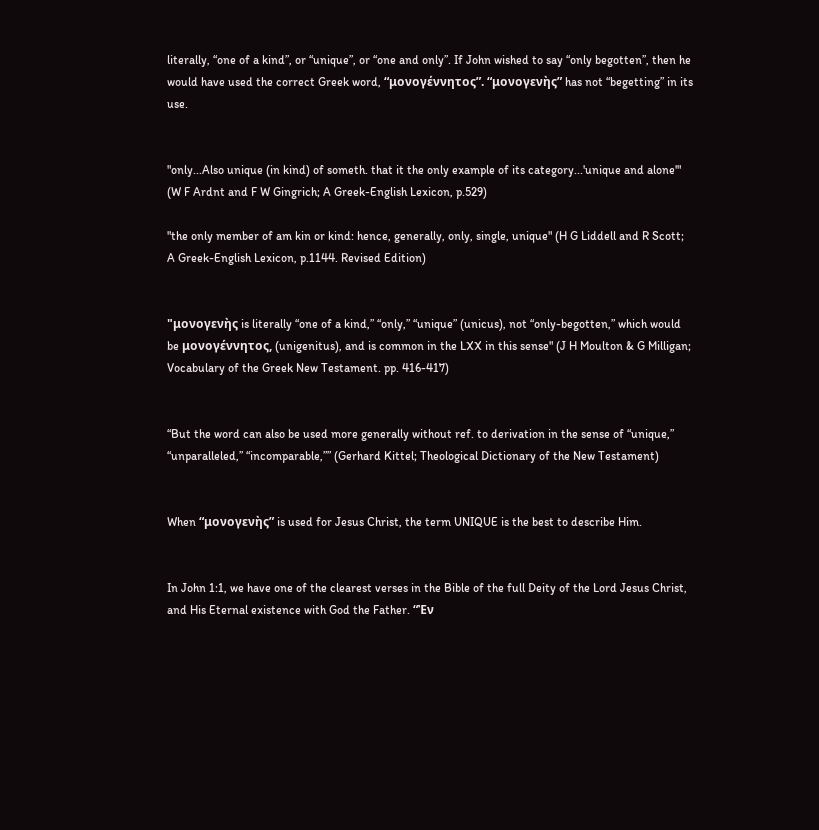literally, “one of a kind”, or “unique”, or “one and only”. If John wished to say “only begotten”, then he would have used the correct Greek word, “μονογέννητος”. “μονογενὴς” has not “begetting” in its use.


"only...Also unique (in kind) of someth. that it the only example of its category...'unique and alone'" (W F Ardnt and F W Gingrich; A Greek-English Lexicon, p.529)

"the only member of am kin or kind: hence, generally, only, single, unique" (H G Liddell and R Scott; A Greek-English Lexicon, p.1144. Revised Edition)


"μονογενὴς is literally “one of a kind,” “only,” “unique” (unicus), not “only-begotten,” which would be μονογέννητος, (unigenitus), and is common in the LXX in this sense" (J H Moulton & G Milligan; Vocabulary of the Greek New Testament. pp. 416-417)


“But the word can also be used more generally without ref. to derivation in the sense of “unique,” “unparalleled,” “incomparable,”” (Gerhard Kittel; Theological Dictionary of the New Testament)


When “μονογενὴς” is used for Jesus Christ, the term UNIQUE is the best to describe Him.


In John 1:1, we have one of the clearest verses in the Bible of the full Deity of the Lord Jesus Christ, and His Eternal existence with God the Father. “Ἐν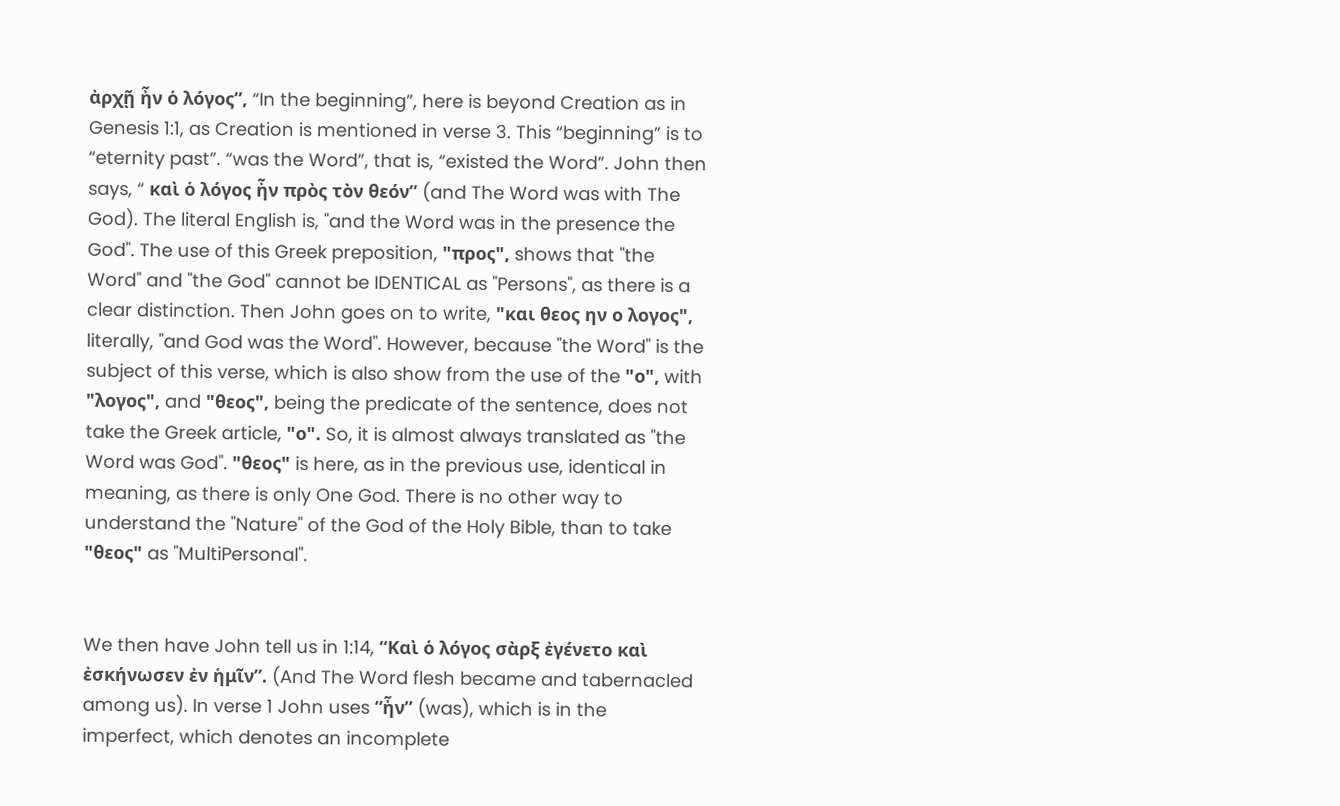ἀρχῇ ἦν ὁ λόγος”, “In the beginning”, here is beyond Creation as in Genesis 1:1, as Creation is mentioned in verse 3. This “beginning” is to “eternity past”. “was the Word”, that is, “existed the Word”. John then says, “ καὶ ὁ λόγος ἦν πρὸς τὸν θεόν” (and The Word was with The God). The literal English is, "and the Word was in the presence the God". The use of this Greek preposition, "προς", shows that "the Word" and "the God" cannot be IDENTICAL as "Persons", as there is a clear distinction. Then John goes on to write, "και θεος ην ο λογος", literally, "and God was the Word". However, because "the Word" is the subject of this verse, which is also show from the use of the "ο", with "λογος", and "θεος", being the predicate of the sentence, does not take the Greek article, "ο". So, it is almost always translated as "the Word was God". "θεος" is here, as in the previous use, identical in meaning, as there is only One God. There is no other way to understand the "Nature" of the God of the Holy Bible, than to take "θεος" as "MultiPersonal".


We then have John tell us in 1:14, “Καὶ ὁ λόγος σὰρξ ἐγένετο καὶ ἐσκήνωσεν ἐν ἡμῖν”. (And The Word flesh became and tabernacled among us). In verse 1 John uses “ἦν” (was), which is in the imperfect, which denotes an incomplete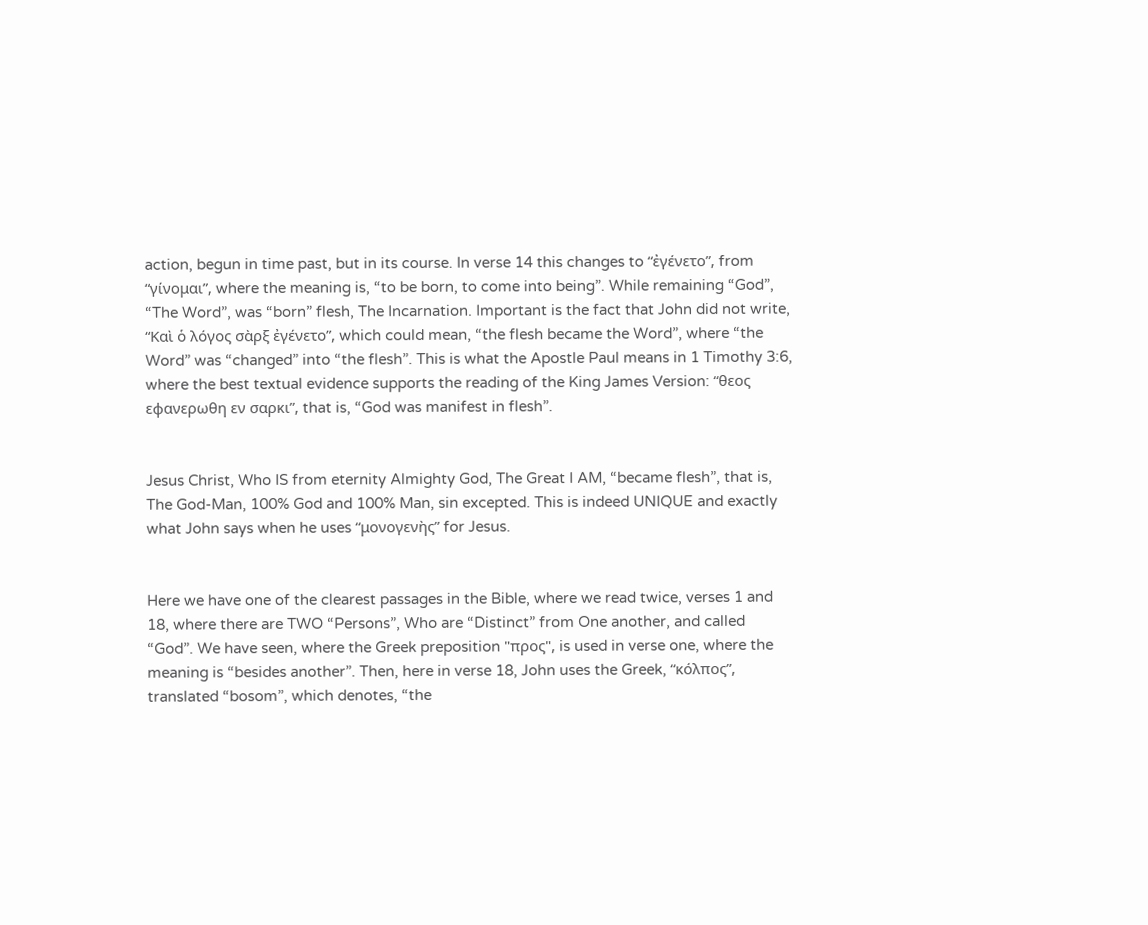action, begun in time past, but in its course. In verse 14 this changes to “ἐγένετο”, from “γίνομαι”, where the meaning is, “to be born, to come into being”. While remaining “God”, “The Word”, was “born” flesh, The Incarnation. Important is the fact that John did not write, “Καὶ ὁ λόγος σὰρξ ἐγένετο”, which could mean, “the flesh became the Word”, where “the Word” was “changed” into “the flesh”. This is what the Apostle Paul means in 1 Timothy 3:6, where the best textual evidence supports the reading of the King James Version: “θεος εφανερωθη εν σαρκι”, that is, “God was manifest in flesh”.


Jesus Christ, Who IS from eternity Almighty God, The Great I AM, “became flesh”, that is, The God-Man, 100% God and 100% Man, sin excepted. This is indeed UNIQUE and exactly what John says when he uses “μονογενὴς” for Jesus.


Here we have one of the clearest passages in the Bible, where we read twice, verses 1 and 18, where there are TWO “Persons”, Who are “Distinct” from One another, and called “God”. We have seen, where the Greek preposition "προς", is used in verse one, where the meaning is “besides another”. Then, here in verse 18, John uses the Greek, “κόλπος”, translated “bosom”, which denotes, “the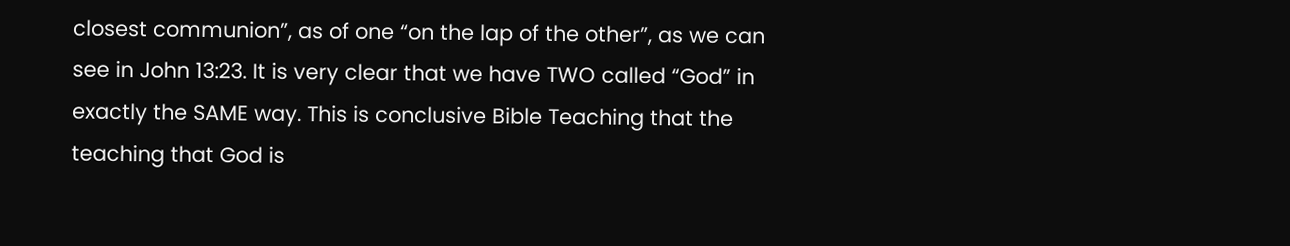closest communion”, as of one “on the lap of the other”, as we can see in John 13:23. It is very clear that we have TWO called “God” in exactly the SAME way. This is conclusive Bible Teaching that the teaching that God is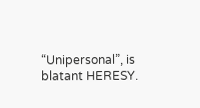“Unipersonal”, is blatant HERESY.